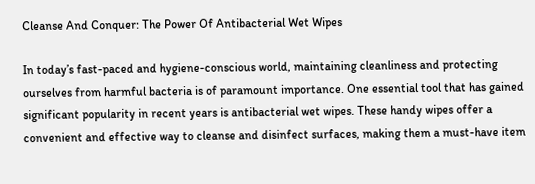Cleanse And Conquer: The Power Of Antibacterial Wet Wipes

In today’s fast-paced and hygiene-conscious world, maintaining cleanliness and protecting ourselves from harmful bacteria is of paramount importance. One essential tool that has gained significant popularity in recent years is antibacterial wet wipes. These handy wipes offer a convenient and effective way to cleanse and disinfect surfaces, making them a must-have item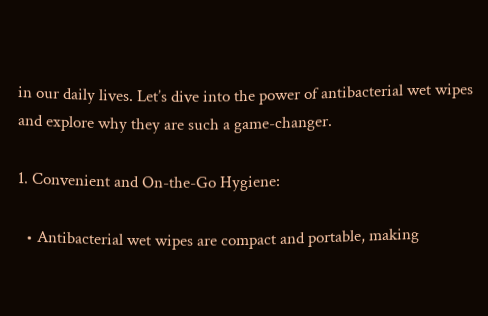in our daily lives. Let’s dive into the power of antibacterial wet wipes and explore why they are such a game-changer.

1. Convenient and On-the-Go Hygiene:

  • Antibacterial wet wipes are compact and portable, making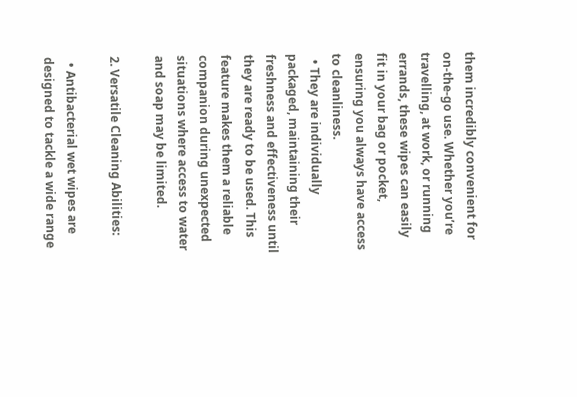them incredibly convenient for on-the-go use. Whether you’re travelling, at work, or running errands, these wipes can easily fit in your bag or pocket, ensuring you always have access to cleanliness.
  • They are individually packaged, maintaining their freshness and effectiveness until they are ready to be used. This feature makes them a reliable companion during unexpected situations where access to water and soap may be limited.

2. Versatile Cleaning Abilities:

  • Antibacterial wet wipes are designed to tackle a wide range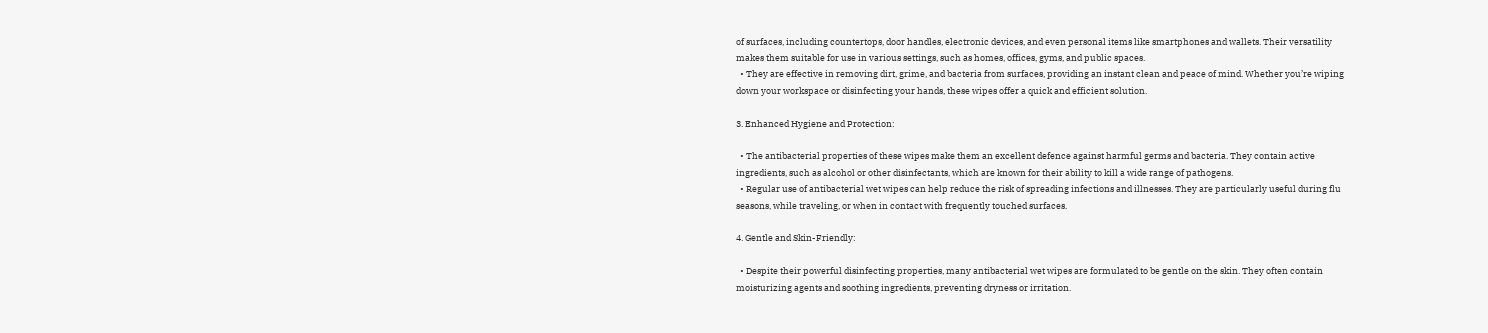of surfaces, including countertops, door handles, electronic devices, and even personal items like smartphones and wallets. Their versatility makes them suitable for use in various settings, such as homes, offices, gyms, and public spaces.
  • They are effective in removing dirt, grime, and bacteria from surfaces, providing an instant clean and peace of mind. Whether you’re wiping down your workspace or disinfecting your hands, these wipes offer a quick and efficient solution.

3. Enhanced Hygiene and Protection:

  • The antibacterial properties of these wipes make them an excellent defence against harmful germs and bacteria. They contain active ingredients, such as alcohol or other disinfectants, which are known for their ability to kill a wide range of pathogens.
  • Regular use of antibacterial wet wipes can help reduce the risk of spreading infections and illnesses. They are particularly useful during flu seasons, while traveling, or when in contact with frequently touched surfaces.

4. Gentle and Skin-Friendly:

  • Despite their powerful disinfecting properties, many antibacterial wet wipes are formulated to be gentle on the skin. They often contain moisturizing agents and soothing ingredients, preventing dryness or irritation.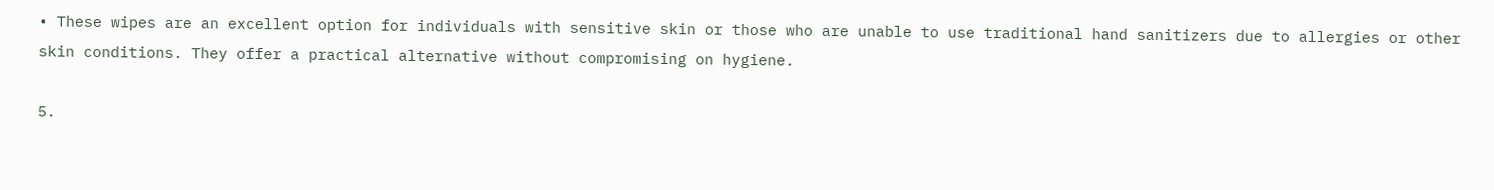• These wipes are an excellent option for individuals with sensitive skin or those who are unable to use traditional hand sanitizers due to allergies or other skin conditions. They offer a practical alternative without compromising on hygiene.

5.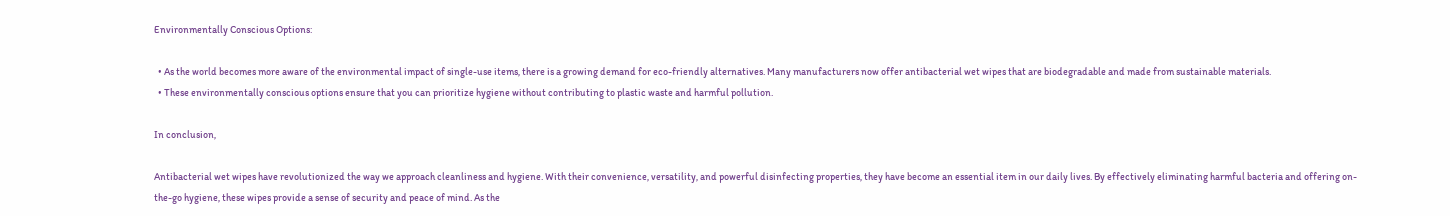Environmentally Conscious Options:

  • As the world becomes more aware of the environmental impact of single-use items, there is a growing demand for eco-friendly alternatives. Many manufacturers now offer antibacterial wet wipes that are biodegradable and made from sustainable materials.
  • These environmentally conscious options ensure that you can prioritize hygiene without contributing to plastic waste and harmful pollution.

In conclusion,

Antibacterial wet wipes have revolutionized the way we approach cleanliness and hygiene. With their convenience, versatility, and powerful disinfecting properties, they have become an essential item in our daily lives. By effectively eliminating harmful bacteria and offering on-the-go hygiene, these wipes provide a sense of security and peace of mind. As the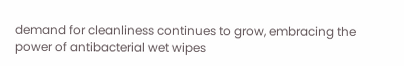demand for cleanliness continues to grow, embracing the power of antibacterial wet wipes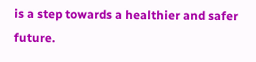is a step towards a healthier and safer future.